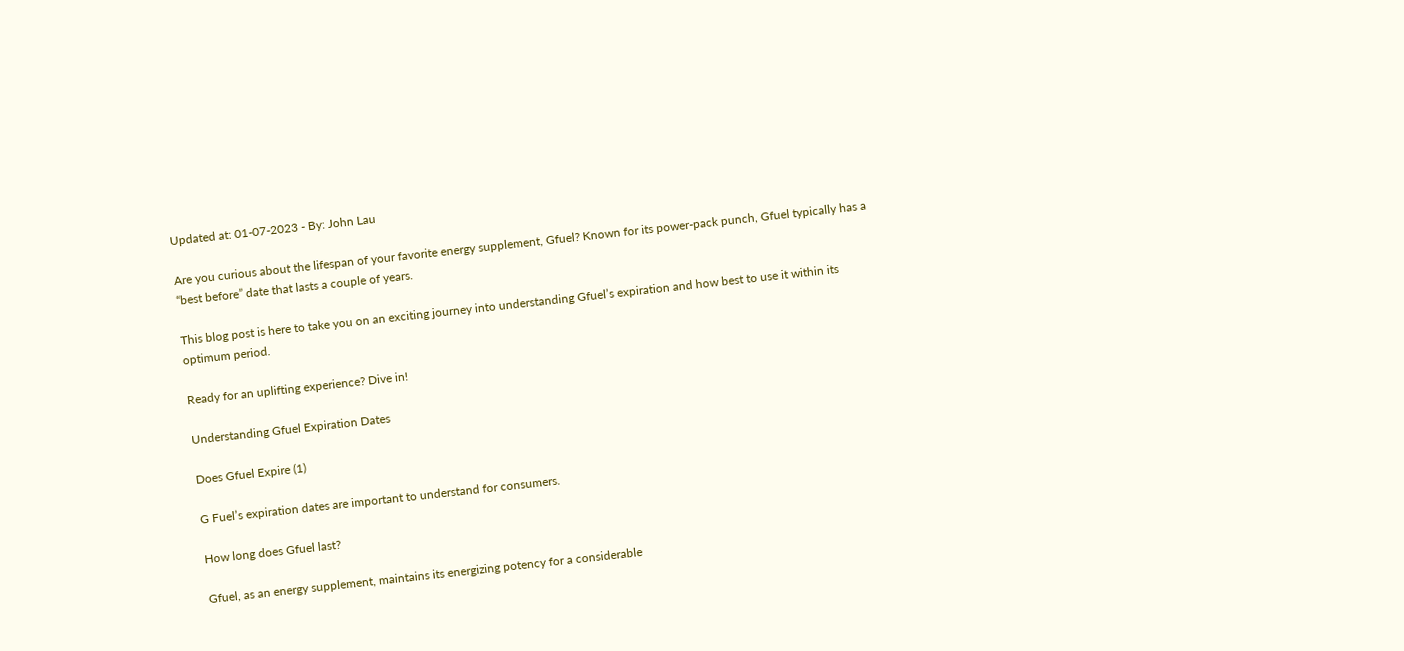Updated at: 01-07-2023 - By: John Lau

Are you curious about the lifespan of your favorite energy supplement, Gfuel? Known for its power-pack punch, Gfuel typically has a “best before” date that lasts a couple of years.

This blog post is here to take you on an exciting journey into understanding Gfuel’s expiration and how best to use it within its optimum period.

Ready for an uplifting experience? Dive in!

Understanding Gfuel Expiration Dates

Does Gfuel Expire (1)

G Fuel’s expiration dates are important to understand for consumers.

How long does Gfuel last?

Gfuel, as an energy supplement, maintains its energizing potency for a considerable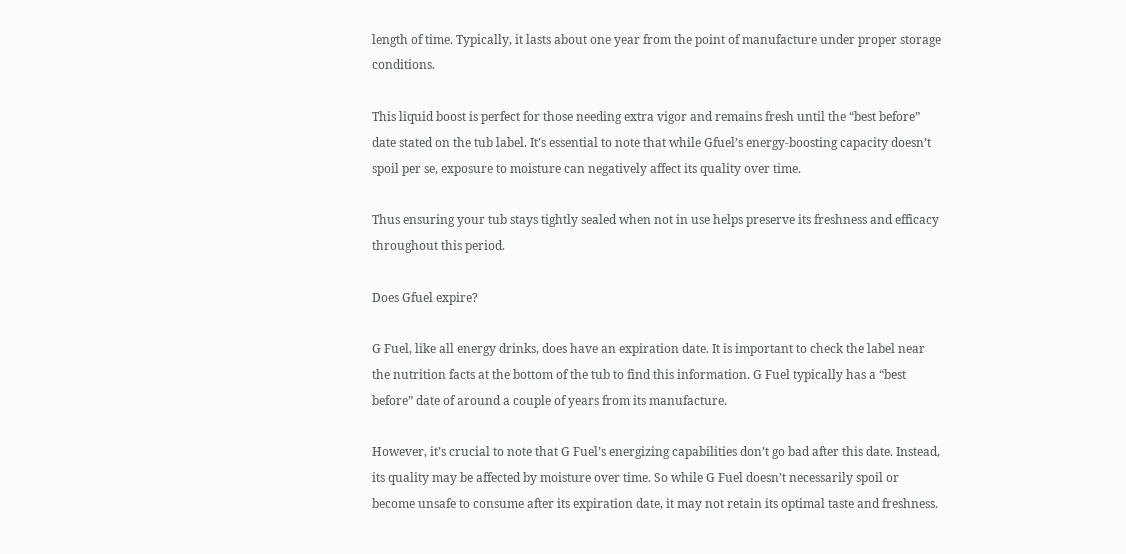length of time. Typically, it lasts about one year from the point of manufacture under proper storage conditions.

This liquid boost is perfect for those needing extra vigor and remains fresh until the “best before” date stated on the tub label. It’s essential to note that while Gfuel’s energy-boosting capacity doesn’t spoil per se, exposure to moisture can negatively affect its quality over time.

Thus ensuring your tub stays tightly sealed when not in use helps preserve its freshness and efficacy throughout this period.

Does Gfuel expire?

G Fuel, like all energy drinks, does have an expiration date. It is important to check the label near the nutrition facts at the bottom of the tub to find this information. G Fuel typically has a “best before” date of around a couple of years from its manufacture.

However, it’s crucial to note that G Fuel’s energizing capabilities don’t go bad after this date. Instead, its quality may be affected by moisture over time. So while G Fuel doesn’t necessarily spoil or become unsafe to consume after its expiration date, it may not retain its optimal taste and freshness.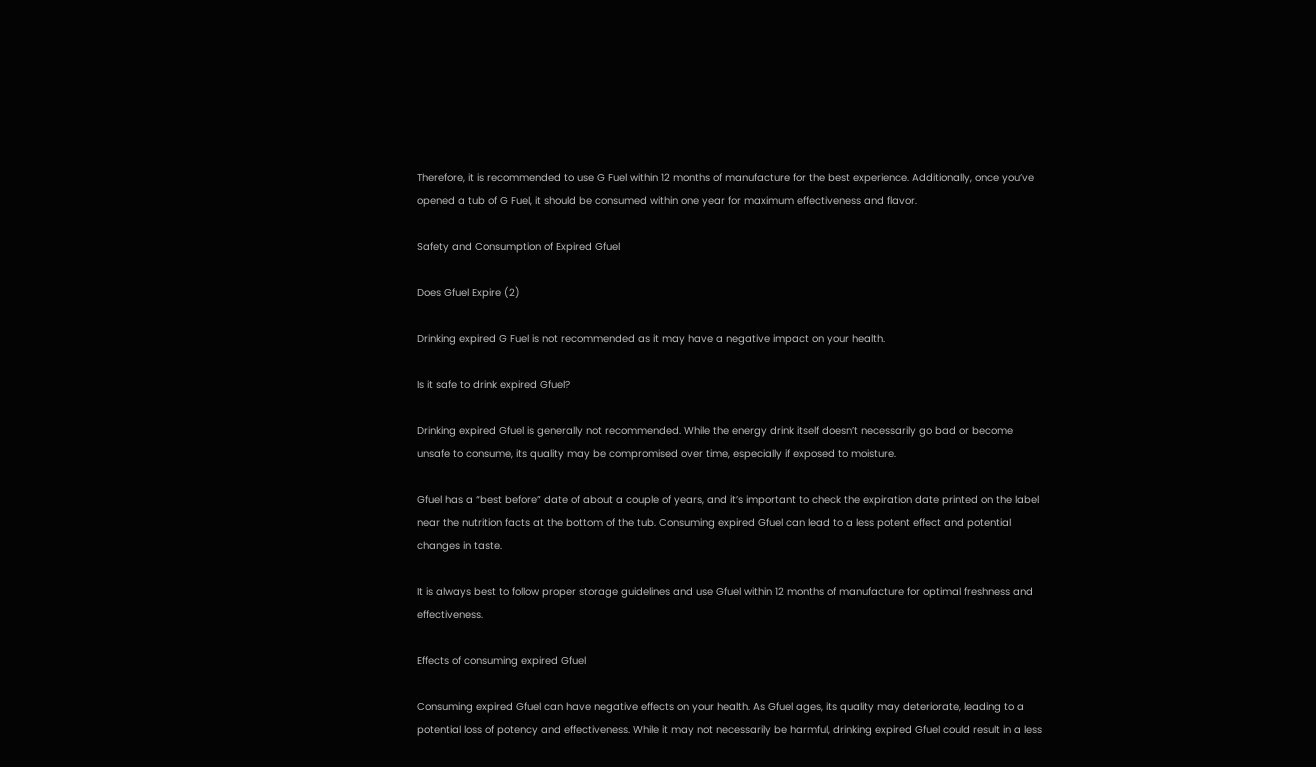Therefore, it is recommended to use G Fuel within 12 months of manufacture for the best experience. Additionally, once you’ve opened a tub of G Fuel, it should be consumed within one year for maximum effectiveness and flavor.

Safety and Consumption of Expired Gfuel

Does Gfuel Expire (2)

Drinking expired G Fuel is not recommended as it may have a negative impact on your health.

Is it safe to drink expired Gfuel?

Drinking expired Gfuel is generally not recommended. While the energy drink itself doesn’t necessarily go bad or become unsafe to consume, its quality may be compromised over time, especially if exposed to moisture.

Gfuel has a “best before” date of about a couple of years, and it’s important to check the expiration date printed on the label near the nutrition facts at the bottom of the tub. Consuming expired Gfuel can lead to a less potent effect and potential changes in taste.

It is always best to follow proper storage guidelines and use Gfuel within 12 months of manufacture for optimal freshness and effectiveness.

Effects of consuming expired Gfuel

Consuming expired Gfuel can have negative effects on your health. As Gfuel ages, its quality may deteriorate, leading to a potential loss of potency and effectiveness. While it may not necessarily be harmful, drinking expired Gfuel could result in a less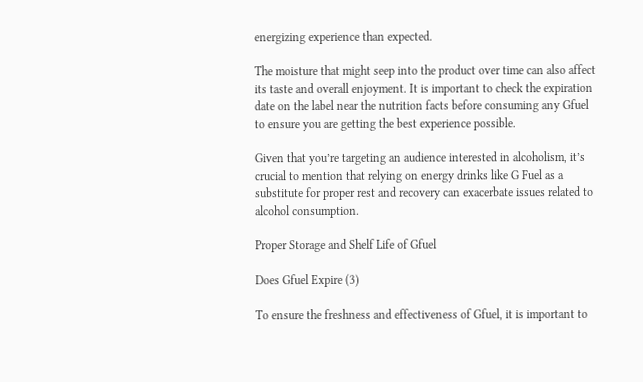energizing experience than expected.

The moisture that might seep into the product over time can also affect its taste and overall enjoyment. It is important to check the expiration date on the label near the nutrition facts before consuming any Gfuel to ensure you are getting the best experience possible.

Given that you’re targeting an audience interested in alcoholism, it’s crucial to mention that relying on energy drinks like G Fuel as a substitute for proper rest and recovery can exacerbate issues related to alcohol consumption.

Proper Storage and Shelf Life of Gfuel

Does Gfuel Expire (3)

To ensure the freshness and effectiveness of Gfuel, it is important to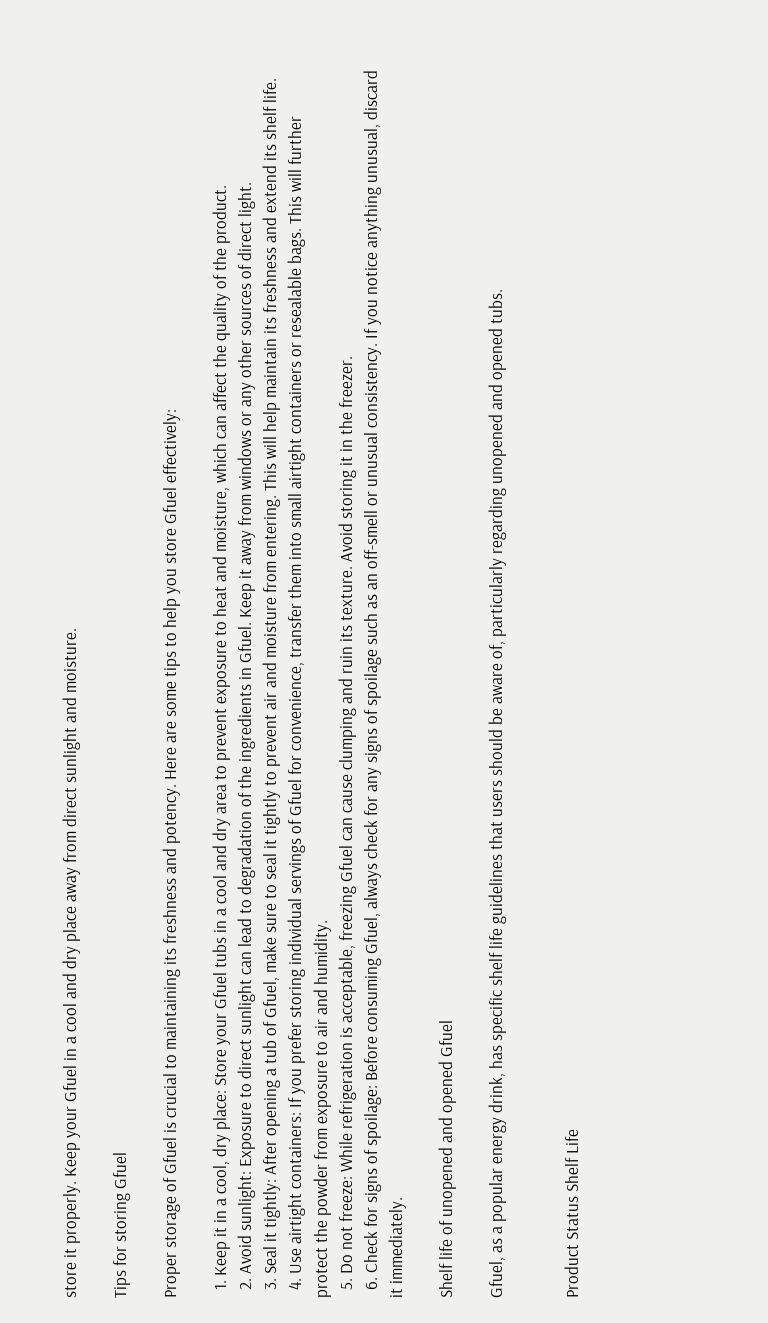store it properly. Keep your Gfuel in a cool and dry place away from direct sunlight and moisture.

Tips for storing Gfuel

Proper storage of Gfuel is crucial to maintaining its freshness and potency. Here are some tips to help you store Gfuel effectively:

  1. Keep it in a cool, dry place: Store your Gfuel tubs in a cool and dry area to prevent exposure to heat and moisture, which can affect the quality of the product.
  2. Avoid sunlight: Exposure to direct sunlight can lead to degradation of the ingredients in Gfuel. Keep it away from windows or any other sources of direct light.
  3. Seal it tightly: After opening a tub of Gfuel, make sure to seal it tightly to prevent air and moisture from entering. This will help maintain its freshness and extend its shelf life.
  4. Use airtight containers: If you prefer storing individual servings of Gfuel for convenience, transfer them into small airtight containers or resealable bags. This will further protect the powder from exposure to air and humidity.
  5. Do not freeze: While refrigeration is acceptable, freezing Gfuel can cause clumping and ruin its texture. Avoid storing it in the freezer.
  6. Check for signs of spoilage: Before consuming Gfuel, always check for any signs of spoilage such as an off-smell or unusual consistency. If you notice anything unusual, discard it immediately.

Shelf life of unopened and opened Gfuel

Gfuel, as a popular energy drink, has specific shelf life guidelines that users should be aware of, particularly regarding unopened and opened tubs.


Product Status Shelf Life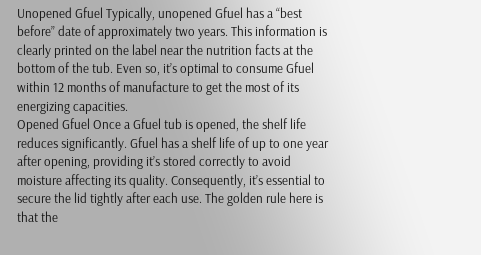Unopened Gfuel Typically, unopened Gfuel has a “best before” date of approximately two years. This information is clearly printed on the label near the nutrition facts at the bottom of the tub. Even so, it’s optimal to consume Gfuel within 12 months of manufacture to get the most of its energizing capacities.
Opened Gfuel Once a Gfuel tub is opened, the shelf life reduces significantly. Gfuel has a shelf life of up to one year after opening, providing it’s stored correctly to avoid moisture affecting its quality. Consequently, it’s essential to secure the lid tightly after each use. The golden rule here is that the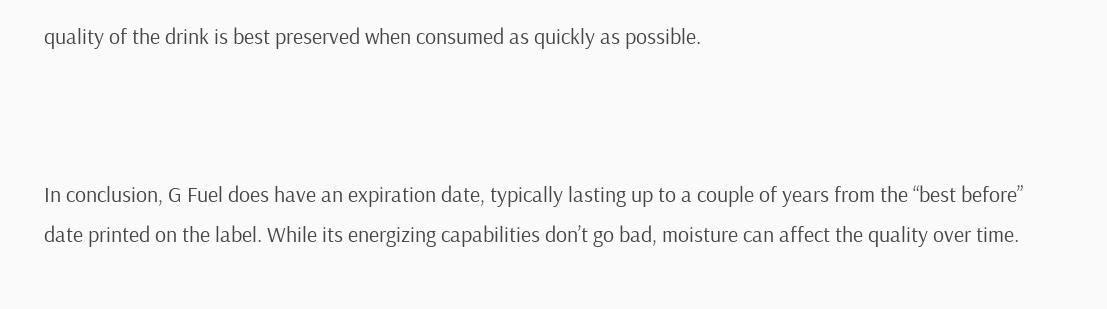quality of the drink is best preserved when consumed as quickly as possible.



In conclusion, G Fuel does have an expiration date, typically lasting up to a couple of years from the “best before” date printed on the label. While its energizing capabilities don’t go bad, moisture can affect the quality over time.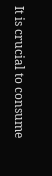It is crucial to consume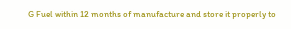G Fuel within 12 months of manufacture and store it properly to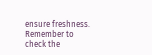ensure freshness. Remember to check the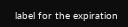label for the expiration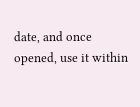date, and once opened, use it within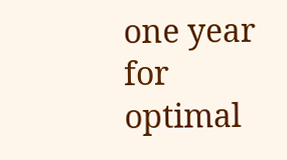one year for optimal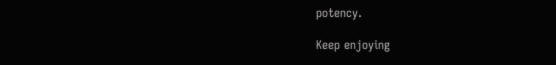potency.

Keep enjoying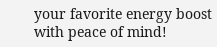your favorite energy boost with peace of mind!